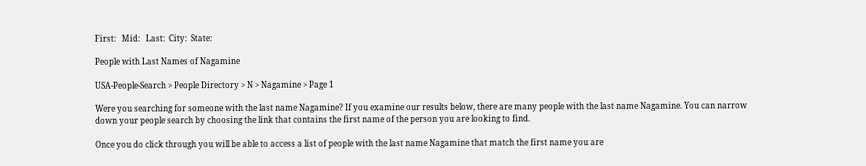First:   Mid:   Last:  City:  State:

People with Last Names of Nagamine

USA-People-Search > People Directory > N > Nagamine > Page 1

Were you searching for someone with the last name Nagamine? If you examine our results below, there are many people with the last name Nagamine. You can narrow down your people search by choosing the link that contains the first name of the person you are looking to find.

Once you do click through you will be able to access a list of people with the last name Nagamine that match the first name you are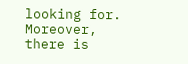looking for. Moreover, there is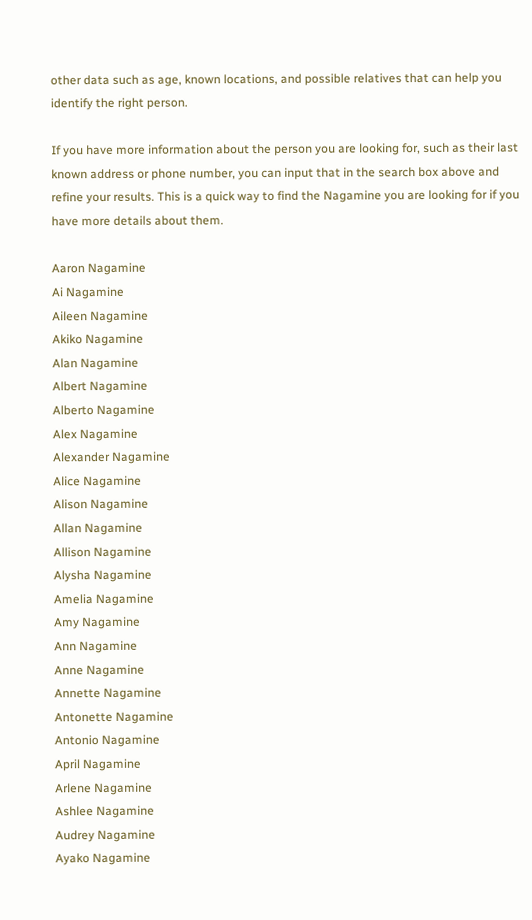other data such as age, known locations, and possible relatives that can help you identify the right person.

If you have more information about the person you are looking for, such as their last known address or phone number, you can input that in the search box above and refine your results. This is a quick way to find the Nagamine you are looking for if you have more details about them.

Aaron Nagamine
Ai Nagamine
Aileen Nagamine
Akiko Nagamine
Alan Nagamine
Albert Nagamine
Alberto Nagamine
Alex Nagamine
Alexander Nagamine
Alice Nagamine
Alison Nagamine
Allan Nagamine
Allison Nagamine
Alysha Nagamine
Amelia Nagamine
Amy Nagamine
Ann Nagamine
Anne Nagamine
Annette Nagamine
Antonette Nagamine
Antonio Nagamine
April Nagamine
Arlene Nagamine
Ashlee Nagamine
Audrey Nagamine
Ayako Nagamine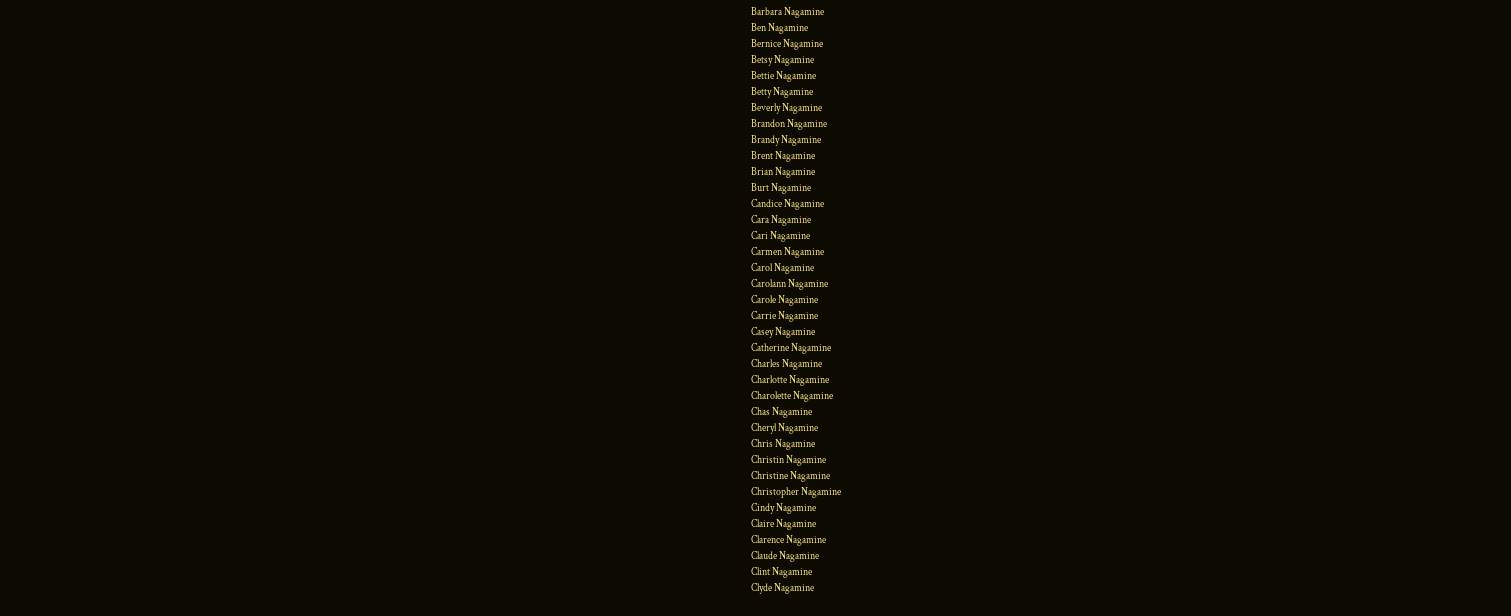Barbara Nagamine
Ben Nagamine
Bernice Nagamine
Betsy Nagamine
Bettie Nagamine
Betty Nagamine
Beverly Nagamine
Brandon Nagamine
Brandy Nagamine
Brent Nagamine
Brian Nagamine
Burt Nagamine
Candice Nagamine
Cara Nagamine
Cari Nagamine
Carmen Nagamine
Carol Nagamine
Carolann Nagamine
Carole Nagamine
Carrie Nagamine
Casey Nagamine
Catherine Nagamine
Charles Nagamine
Charlotte Nagamine
Charolette Nagamine
Chas Nagamine
Cheryl Nagamine
Chris Nagamine
Christin Nagamine
Christine Nagamine
Christopher Nagamine
Cindy Nagamine
Claire Nagamine
Clarence Nagamine
Claude Nagamine
Clint Nagamine
Clyde Nagamine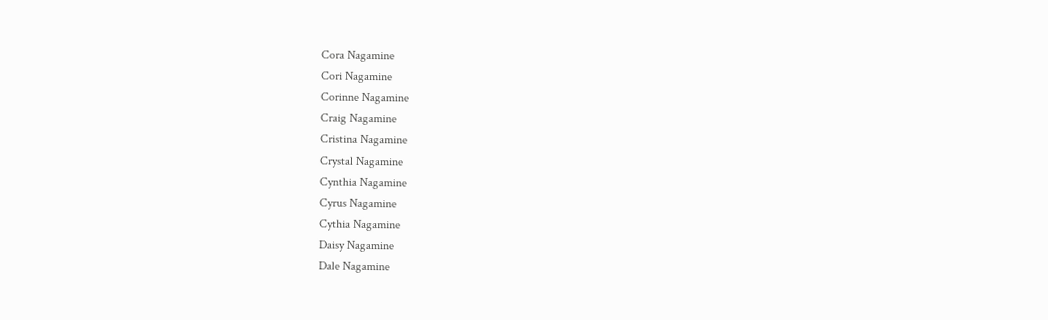Cora Nagamine
Cori Nagamine
Corinne Nagamine
Craig Nagamine
Cristina Nagamine
Crystal Nagamine
Cynthia Nagamine
Cyrus Nagamine
Cythia Nagamine
Daisy Nagamine
Dale Nagamine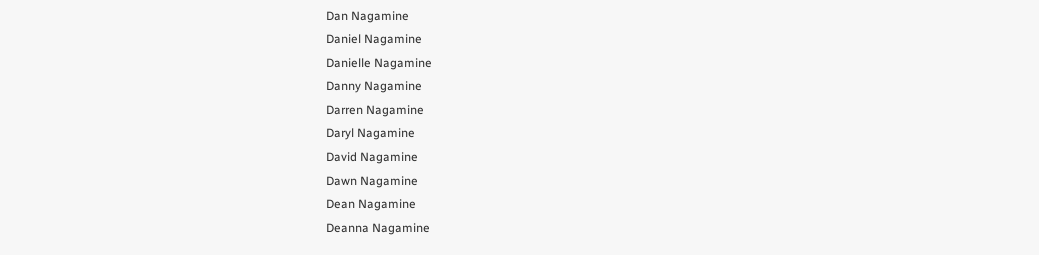Dan Nagamine
Daniel Nagamine
Danielle Nagamine
Danny Nagamine
Darren Nagamine
Daryl Nagamine
David Nagamine
Dawn Nagamine
Dean Nagamine
Deanna Nagamine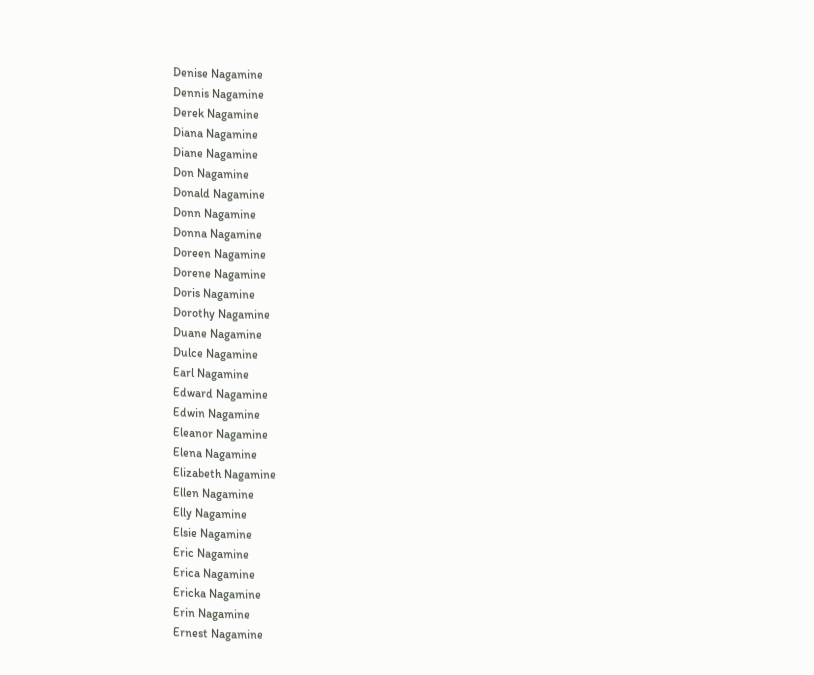Denise Nagamine
Dennis Nagamine
Derek Nagamine
Diana Nagamine
Diane Nagamine
Don Nagamine
Donald Nagamine
Donn Nagamine
Donna Nagamine
Doreen Nagamine
Dorene Nagamine
Doris Nagamine
Dorothy Nagamine
Duane Nagamine
Dulce Nagamine
Earl Nagamine
Edward Nagamine
Edwin Nagamine
Eleanor Nagamine
Elena Nagamine
Elizabeth Nagamine
Ellen Nagamine
Elly Nagamine
Elsie Nagamine
Eric Nagamine
Erica Nagamine
Ericka Nagamine
Erin Nagamine
Ernest Nagamine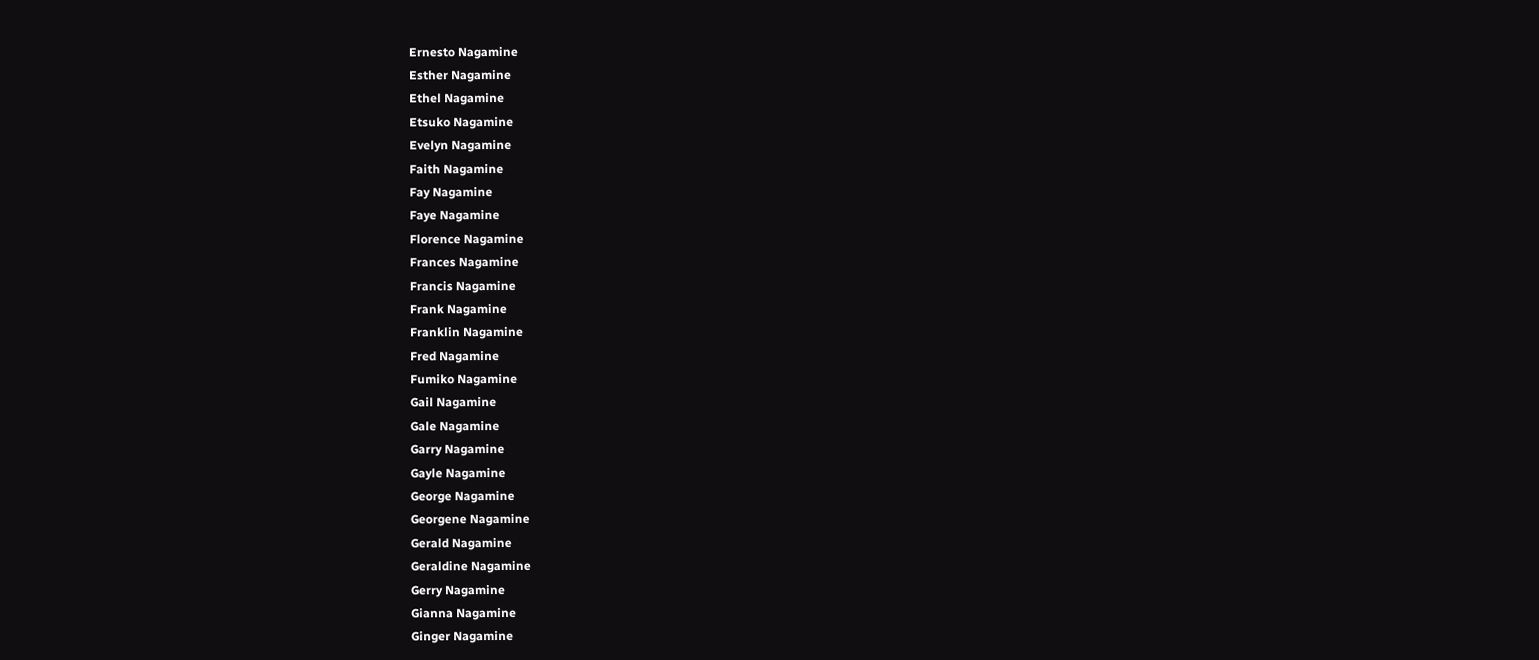Ernesto Nagamine
Esther Nagamine
Ethel Nagamine
Etsuko Nagamine
Evelyn Nagamine
Faith Nagamine
Fay Nagamine
Faye Nagamine
Florence Nagamine
Frances Nagamine
Francis Nagamine
Frank Nagamine
Franklin Nagamine
Fred Nagamine
Fumiko Nagamine
Gail Nagamine
Gale Nagamine
Garry Nagamine
Gayle Nagamine
George Nagamine
Georgene Nagamine
Gerald Nagamine
Geraldine Nagamine
Gerry Nagamine
Gianna Nagamine
Ginger Nagamine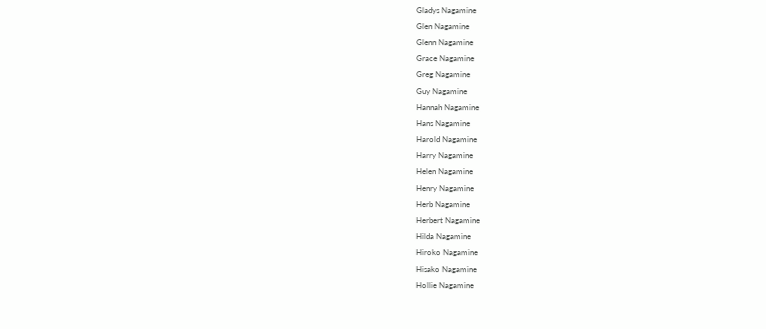Gladys Nagamine
Glen Nagamine
Glenn Nagamine
Grace Nagamine
Greg Nagamine
Guy Nagamine
Hannah Nagamine
Hans Nagamine
Harold Nagamine
Harry Nagamine
Helen Nagamine
Henry Nagamine
Herb Nagamine
Herbert Nagamine
Hilda Nagamine
Hiroko Nagamine
Hisako Nagamine
Hollie Nagamine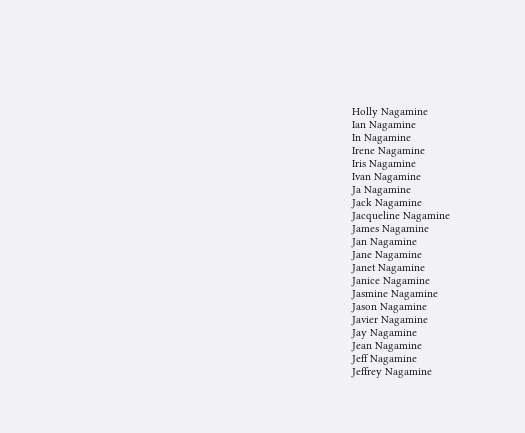Holly Nagamine
Ian Nagamine
In Nagamine
Irene Nagamine
Iris Nagamine
Ivan Nagamine
Ja Nagamine
Jack Nagamine
Jacqueline Nagamine
James Nagamine
Jan Nagamine
Jane Nagamine
Janet Nagamine
Janice Nagamine
Jasmine Nagamine
Jason Nagamine
Javier Nagamine
Jay Nagamine
Jean Nagamine
Jeff Nagamine
Jeffrey Nagamine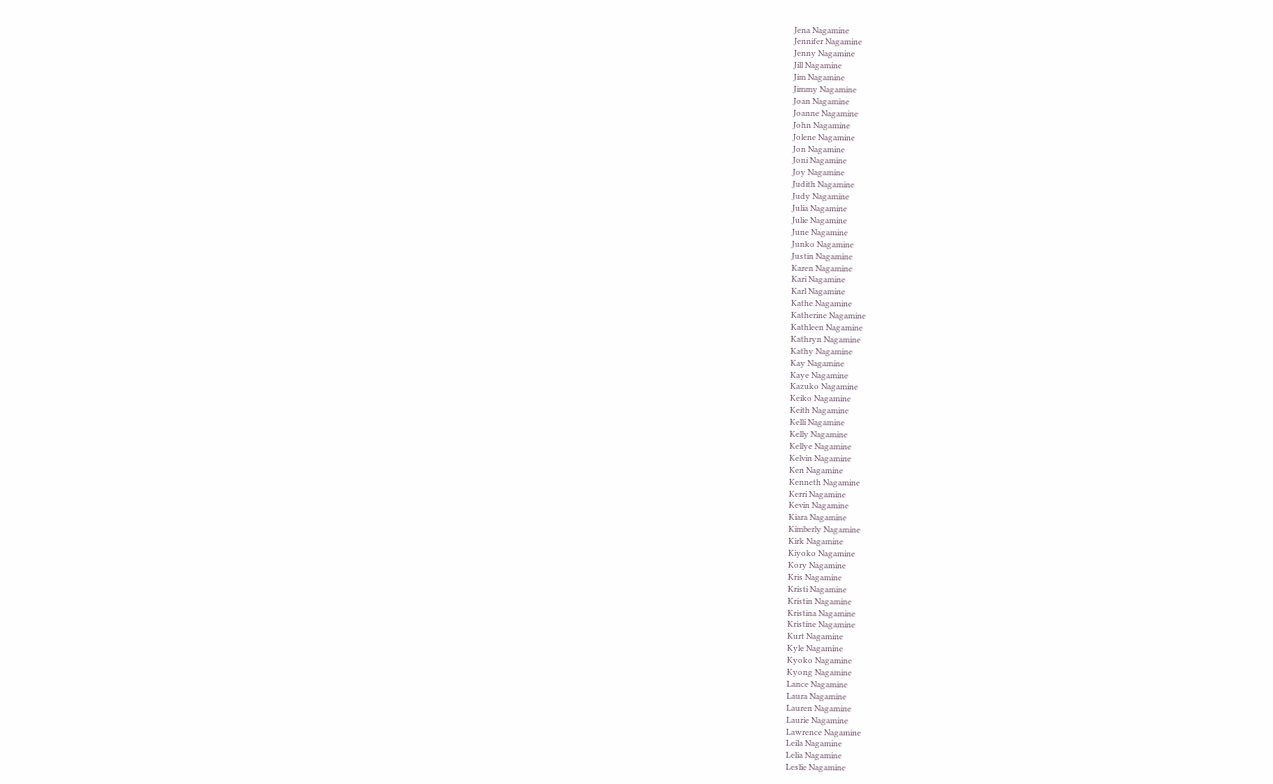Jena Nagamine
Jennifer Nagamine
Jenny Nagamine
Jill Nagamine
Jim Nagamine
Jimmy Nagamine
Joan Nagamine
Joanne Nagamine
John Nagamine
Jolene Nagamine
Jon Nagamine
Joni Nagamine
Joy Nagamine
Judith Nagamine
Judy Nagamine
Julia Nagamine
Julie Nagamine
June Nagamine
Junko Nagamine
Justin Nagamine
Karen Nagamine
Kari Nagamine
Karl Nagamine
Kathe Nagamine
Katherine Nagamine
Kathleen Nagamine
Kathryn Nagamine
Kathy Nagamine
Kay Nagamine
Kaye Nagamine
Kazuko Nagamine
Keiko Nagamine
Keith Nagamine
Kelli Nagamine
Kelly Nagamine
Kellye Nagamine
Kelvin Nagamine
Ken Nagamine
Kenneth Nagamine
Kerri Nagamine
Kevin Nagamine
Kiara Nagamine
Kimberly Nagamine
Kirk Nagamine
Kiyoko Nagamine
Kory Nagamine
Kris Nagamine
Kristi Nagamine
Kristin Nagamine
Kristina Nagamine
Kristine Nagamine
Kurt Nagamine
Kyle Nagamine
Kyoko Nagamine
Kyong Nagamine
Lance Nagamine
Laura Nagamine
Lauren Nagamine
Laurie Nagamine
Lawrence Nagamine
Leila Nagamine
Lelia Nagamine
Leslie Nagamine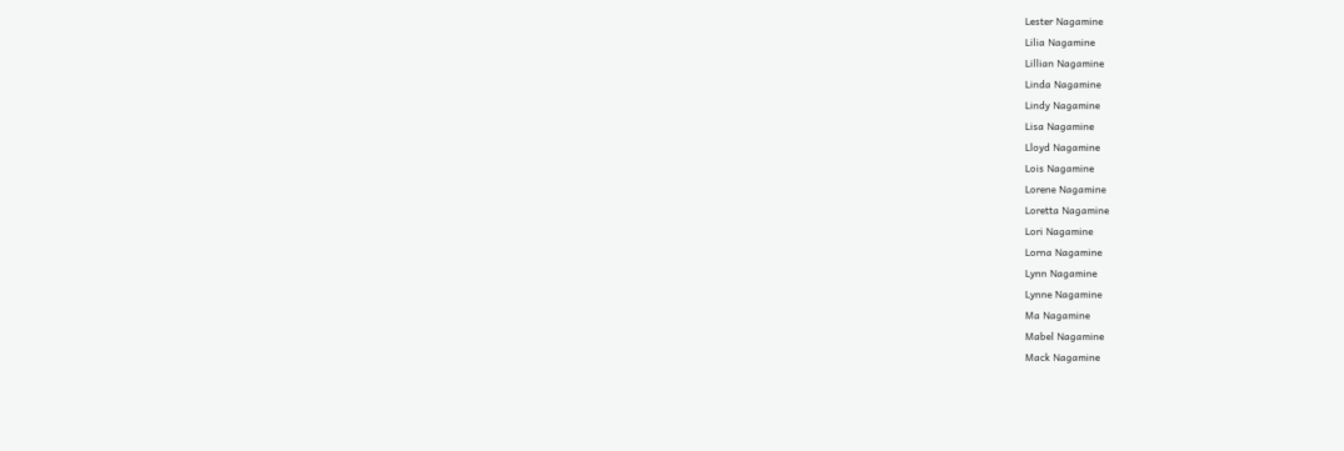Lester Nagamine
Lilia Nagamine
Lillian Nagamine
Linda Nagamine
Lindy Nagamine
Lisa Nagamine
Lloyd Nagamine
Lois Nagamine
Lorene Nagamine
Loretta Nagamine
Lori Nagamine
Lorna Nagamine
Lynn Nagamine
Lynne Nagamine
Ma Nagamine
Mabel Nagamine
Mack Nagamine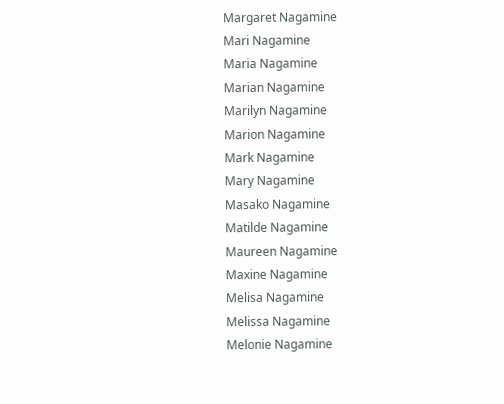Margaret Nagamine
Mari Nagamine
Maria Nagamine
Marian Nagamine
Marilyn Nagamine
Marion Nagamine
Mark Nagamine
Mary Nagamine
Masako Nagamine
Matilde Nagamine
Maureen Nagamine
Maxine Nagamine
Melisa Nagamine
Melissa Nagamine
Melonie Nagamine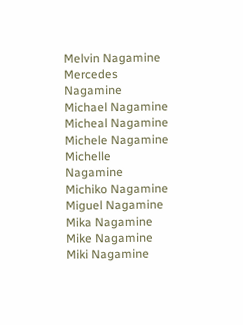Melvin Nagamine
Mercedes Nagamine
Michael Nagamine
Micheal Nagamine
Michele Nagamine
Michelle Nagamine
Michiko Nagamine
Miguel Nagamine
Mika Nagamine
Mike Nagamine
Miki Nagamine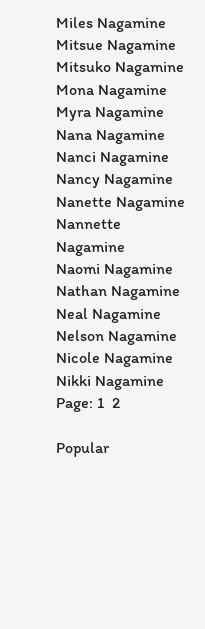Miles Nagamine
Mitsue Nagamine
Mitsuko Nagamine
Mona Nagamine
Myra Nagamine
Nana Nagamine
Nanci Nagamine
Nancy Nagamine
Nanette Nagamine
Nannette Nagamine
Naomi Nagamine
Nathan Nagamine
Neal Nagamine
Nelson Nagamine
Nicole Nagamine
Nikki Nagamine
Page: 1  2

Popular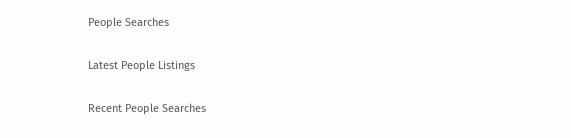People Searches

Latest People Listings

Recent People Searches